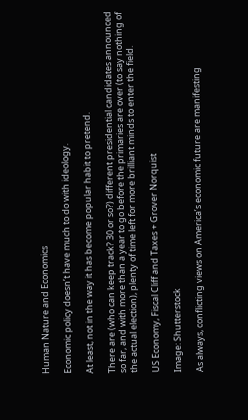Human Nature and Economics

Economic policy doesn’t have much to do with ideology.

At least, not in the way it has become popular habit to pretend.

There are (who can keep track? 30 or so?) different presidential candidates announced so far, and with more than a year to go before the primaries are over (to say nothing of the actual election), plenty of time left for more brilliant minds to enter the field.

US Economy, Fiscal Cliff and Taxes + Grover Norquist

Image: Shutterstock

As always, conflicting views on America’s economic future are manifesting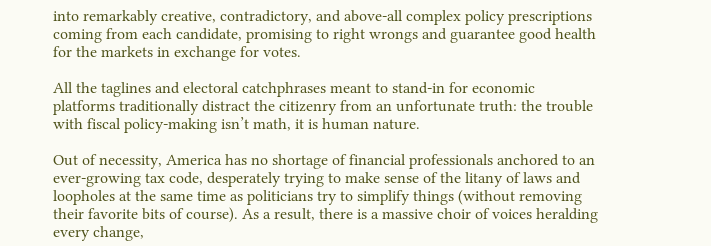into remarkably creative, contradictory, and above-all complex policy prescriptions coming from each candidate, promising to right wrongs and guarantee good health for the markets in exchange for votes.

All the taglines and electoral catchphrases meant to stand-in for economic platforms traditionally distract the citizenry from an unfortunate truth: the trouble with fiscal policy-making isn’t math, it is human nature.

Out of necessity, America has no shortage of financial professionals anchored to an ever-growing tax code, desperately trying to make sense of the litany of laws and loopholes at the same time as politicians try to simplify things (without removing their favorite bits of course). As a result, there is a massive choir of voices heralding every change,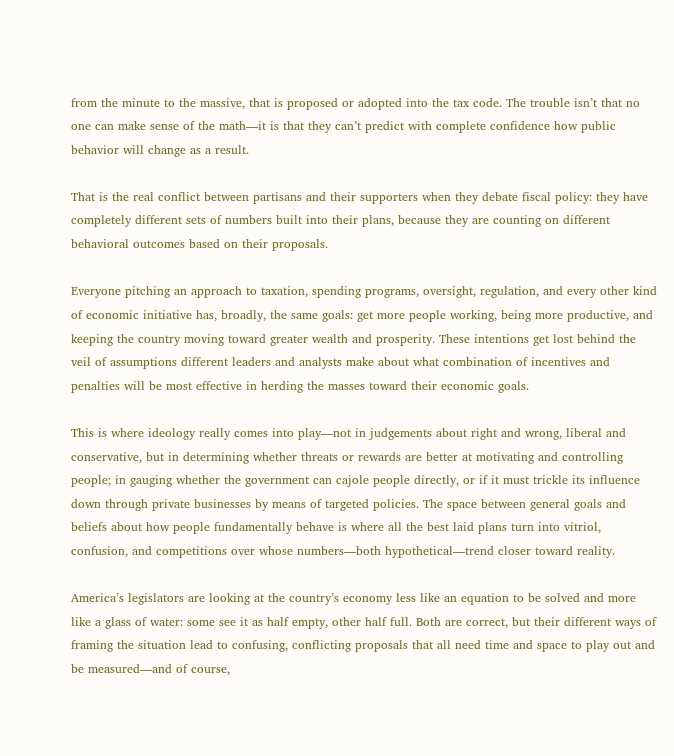from the minute to the massive, that is proposed or adopted into the tax code. The trouble isn’t that no one can make sense of the math—it is that they can’t predict with complete confidence how public behavior will change as a result.

That is the real conflict between partisans and their supporters when they debate fiscal policy: they have completely different sets of numbers built into their plans, because they are counting on different behavioral outcomes based on their proposals.

Everyone pitching an approach to taxation, spending programs, oversight, regulation, and every other kind of economic initiative has, broadly, the same goals: get more people working, being more productive, and keeping the country moving toward greater wealth and prosperity. These intentions get lost behind the veil of assumptions different leaders and analysts make about what combination of incentives and penalties will be most effective in herding the masses toward their economic goals.

This is where ideology really comes into play—not in judgements about right and wrong, liberal and conservative, but in determining whether threats or rewards are better at motivating and controlling people; in gauging whether the government can cajole people directly, or if it must trickle its influence down through private businesses by means of targeted policies. The space between general goals and beliefs about how people fundamentally behave is where all the best laid plans turn into vitriol, confusion, and competitions over whose numbers—both hypothetical—trend closer toward reality.

America’s legislators are looking at the country’s economy less like an equation to be solved and more like a glass of water: some see it as half empty, other half full. Both are correct, but their different ways of framing the situation lead to confusing, conflicting proposals that all need time and space to play out and be measured—and of course,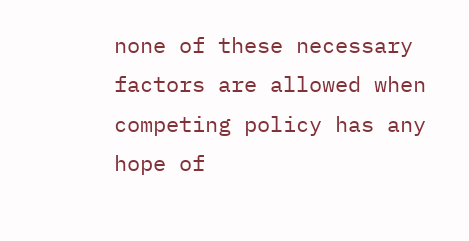none of these necessary factors are allowed when competing policy has any hope of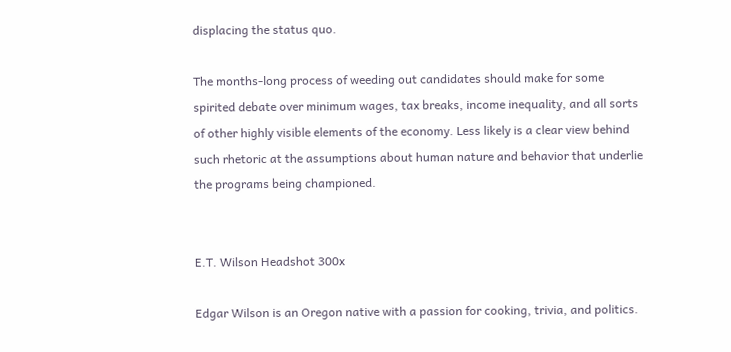displacing the status quo.

The months-long process of weeding out candidates should make for some spirited debate over minimum wages, tax breaks, income inequality, and all sorts of other highly visible elements of the economy. Less likely is a clear view behind such rhetoric at the assumptions about human nature and behavior that underlie the programs being championed.


E.T. Wilson Headshot 300x

Edgar Wilson is an Oregon native with a passion for cooking, trivia, and politics.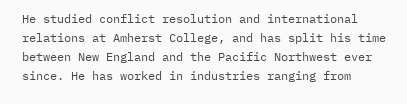He studied conflict resolution and international relations at Amherst College, and has split his time between New England and the Pacific Northwest ever since. He has worked in industries ranging from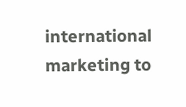international marketing to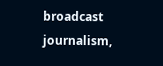broadcast journalism,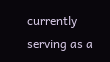currently serving as a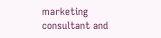marketing consultant and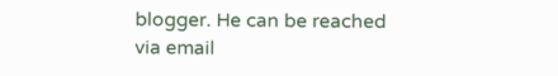blogger. He can be reached via email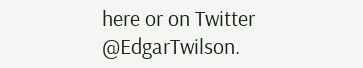here or on Twitter @EdgarTwilson.